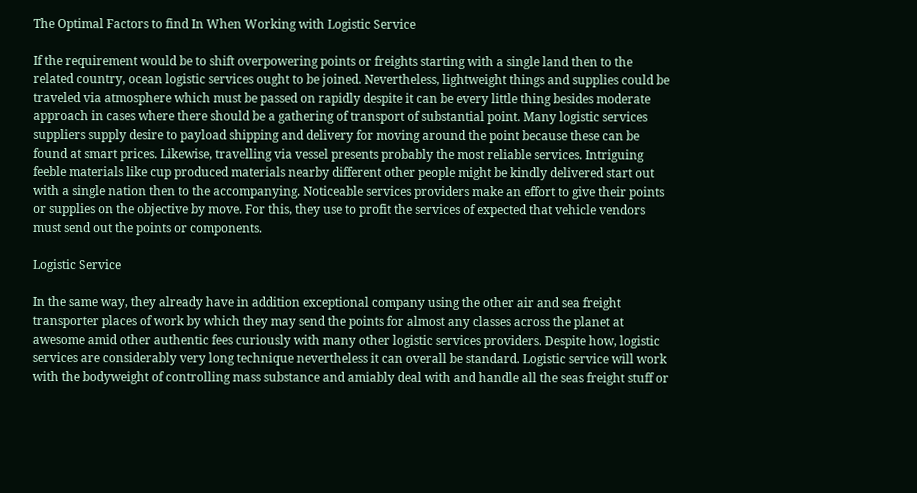The Optimal Factors to find In When Working with Logistic Service

If the requirement would be to shift overpowering points or freights starting with a single land then to the related country, ocean logistic services ought to be joined. Nevertheless, lightweight things and supplies could be traveled via atmosphere which must be passed on rapidly despite it can be every little thing besides moderate approach in cases where there should be a gathering of transport of substantial point. Many logistic services suppliers supply desire to payload shipping and delivery for moving around the point because these can be found at smart prices. Likewise, travelling via vessel presents probably the most reliable services. Intriguing feeble materials like cup produced materials nearby different other people might be kindly delivered start out with a single nation then to the accompanying. Noticeable services providers make an effort to give their points or supplies on the objective by move. For this, they use to profit the services of expected that vehicle vendors must send out the points or components.

Logistic Service

In the same way, they already have in addition exceptional company using the other air and sea freight transporter places of work by which they may send the points for almost any classes across the planet at awesome amid other authentic fees curiously with many other logistic services providers. Despite how, logistic services are considerably very long technique nevertheless it can overall be standard. Logistic service will work with the bodyweight of controlling mass substance and amiably deal with and handle all the seas freight stuff or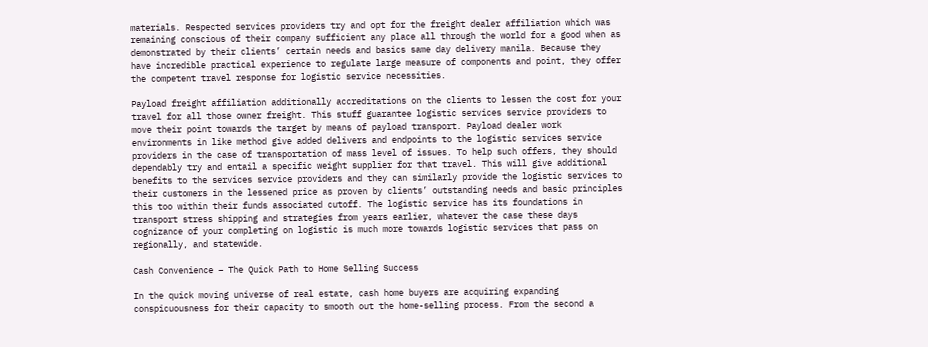materials. Respected services providers try and opt for the freight dealer affiliation which was remaining conscious of their company sufficient any place all through the world for a good when as demonstrated by their clients’ certain needs and basics same day delivery manila. Because they have incredible practical experience to regulate large measure of components and point, they offer the competent travel response for logistic service necessities.

Payload freight affiliation additionally accreditations on the clients to lessen the cost for your travel for all those owner freight. This stuff guarantee logistic services service providers to move their point towards the target by means of payload transport. Payload dealer work environments in like method give added delivers and endpoints to the logistic services service providers in the case of transportation of mass level of issues. To help such offers, they should dependably try and entail a specific weight supplier for that travel. This will give additional benefits to the services service providers and they can similarly provide the logistic services to their customers in the lessened price as proven by clients’ outstanding needs and basic principles this too within their funds associated cutoff. The logistic service has its foundations in transport stress shipping and strategies from years earlier, whatever the case these days cognizance of your completing on logistic is much more towards logistic services that pass on regionally, and statewide.

Cash Convenience – The Quick Path to Home Selling Success

In the quick moving universe of real estate, cash home buyers are acquiring expanding conspicuousness for their capacity to smooth out the home-selling process. From the second a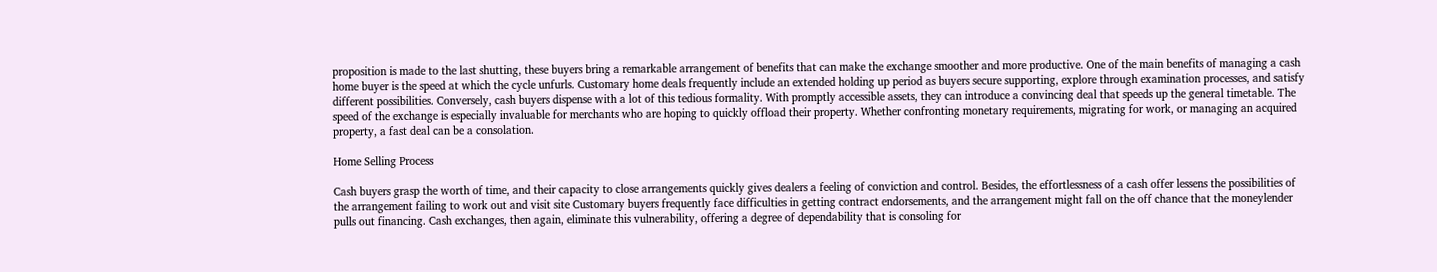proposition is made to the last shutting, these buyers bring a remarkable arrangement of benefits that can make the exchange smoother and more productive. One of the main benefits of managing a cash home buyer is the speed at which the cycle unfurls. Customary home deals frequently include an extended holding up period as buyers secure supporting, explore through examination processes, and satisfy different possibilities. Conversely, cash buyers dispense with a lot of this tedious formality. With promptly accessible assets, they can introduce a convincing deal that speeds up the general timetable. The speed of the exchange is especially invaluable for merchants who are hoping to quickly offload their property. Whether confronting monetary requirements, migrating for work, or managing an acquired property, a fast deal can be a consolation.

Home Selling Process

Cash buyers grasp the worth of time, and their capacity to close arrangements quickly gives dealers a feeling of conviction and control. Besides, the effortlessness of a cash offer lessens the possibilities of the arrangement failing to work out and visit site Customary buyers frequently face difficulties in getting contract endorsements, and the arrangement might fall on the off chance that the moneylender pulls out financing. Cash exchanges, then again, eliminate this vulnerability, offering a degree of dependability that is consoling for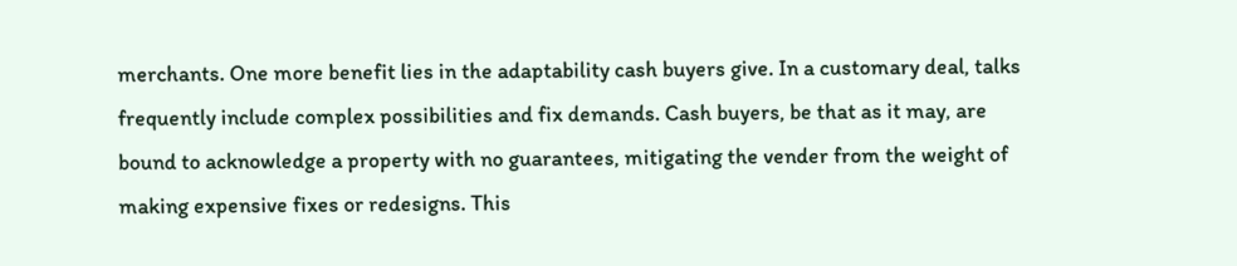merchants. One more benefit lies in the adaptability cash buyers give. In a customary deal, talks frequently include complex possibilities and fix demands. Cash buyers, be that as it may, are bound to acknowledge a property with no guarantees, mitigating the vender from the weight of making expensive fixes or redesigns. This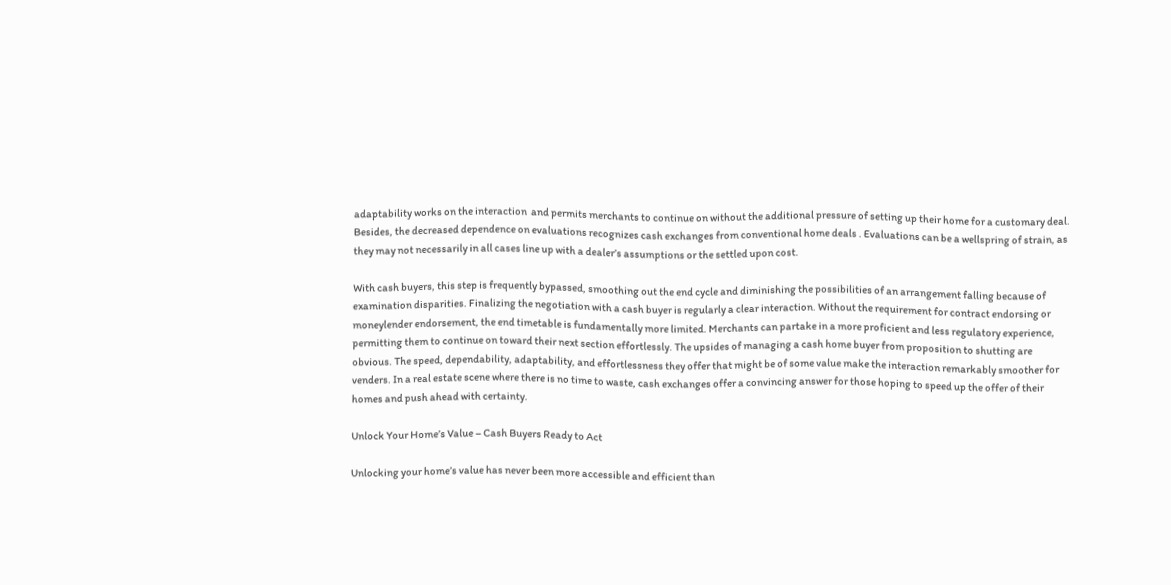adaptability works on the interaction  and permits merchants to continue on without the additional pressure of setting up their home for a customary deal. Besides, the decreased dependence on evaluations recognizes cash exchanges from conventional home deals . Evaluations can be a wellspring of strain, as they may not necessarily in all cases line up with a dealer’s assumptions or the settled upon cost.

With cash buyers, this step is frequently bypassed, smoothing out the end cycle and diminishing the possibilities of an arrangement falling because of examination disparities. Finalizing the negotiation with a cash buyer is regularly a clear interaction. Without the requirement for contract endorsing or moneylender endorsement, the end timetable is fundamentally more limited. Merchants can partake in a more proficient and less regulatory experience, permitting them to continue on toward their next section effortlessly. The upsides of managing a cash home buyer from proposition to shutting are obvious. The speed, dependability, adaptability, and effortlessness they offer that might be of some value make the interaction remarkably smoother for venders. In a real estate scene where there is no time to waste, cash exchanges offer a convincing answer for those hoping to speed up the offer of their homes and push ahead with certainty.

Unlock Your Home’s Value – Cash Buyers Ready to Act

Unlocking your home’s value has never been more accessible and efficient than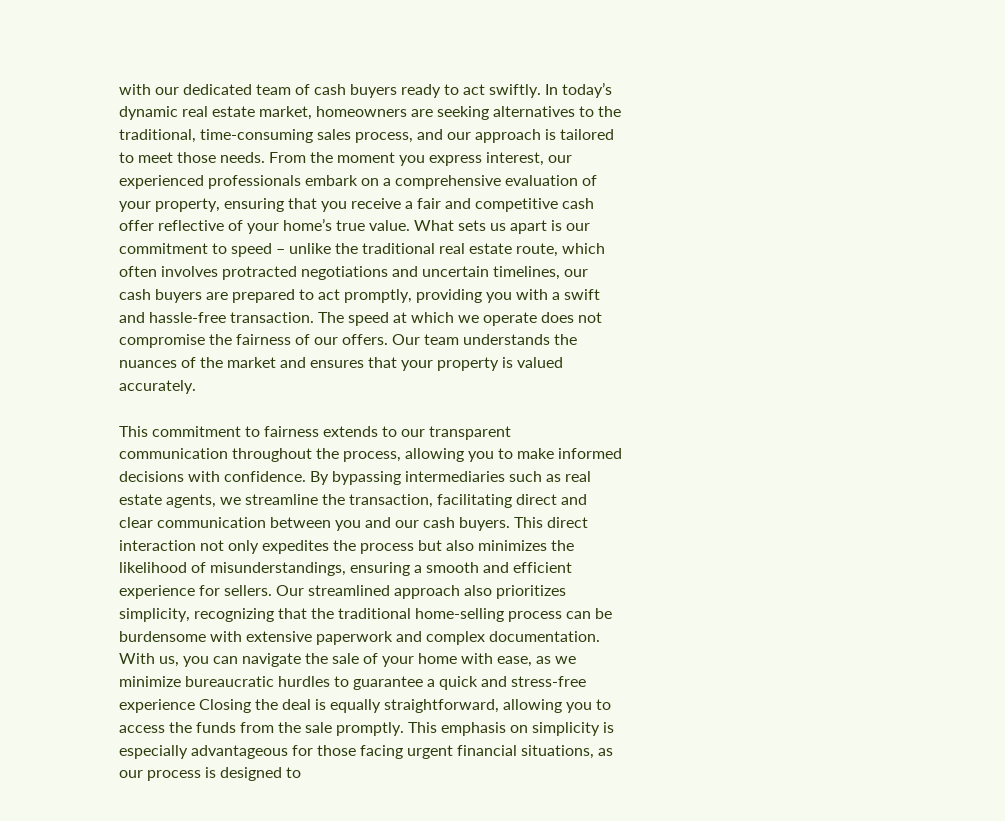with our dedicated team of cash buyers ready to act swiftly. In today’s dynamic real estate market, homeowners are seeking alternatives to the traditional, time-consuming sales process, and our approach is tailored to meet those needs. From the moment you express interest, our experienced professionals embark on a comprehensive evaluation of your property, ensuring that you receive a fair and competitive cash offer reflective of your home’s true value. What sets us apart is our commitment to speed – unlike the traditional real estate route, which often involves protracted negotiations and uncertain timelines, our cash buyers are prepared to act promptly, providing you with a swift and hassle-free transaction. The speed at which we operate does not compromise the fairness of our offers. Our team understands the nuances of the market and ensures that your property is valued accurately.

This commitment to fairness extends to our transparent communication throughout the process, allowing you to make informed decisions with confidence. By bypassing intermediaries such as real estate agents, we streamline the transaction, facilitating direct and clear communication between you and our cash buyers. This direct interaction not only expedites the process but also minimizes the likelihood of misunderstandings, ensuring a smooth and efficient experience for sellers. Our streamlined approach also prioritizes simplicity, recognizing that the traditional home-selling process can be burdensome with extensive paperwork and complex documentation. With us, you can navigate the sale of your home with ease, as we minimize bureaucratic hurdles to guarantee a quick and stress-free experience Closing the deal is equally straightforward, allowing you to access the funds from the sale promptly. This emphasis on simplicity is especially advantageous for those facing urgent financial situations, as our process is designed to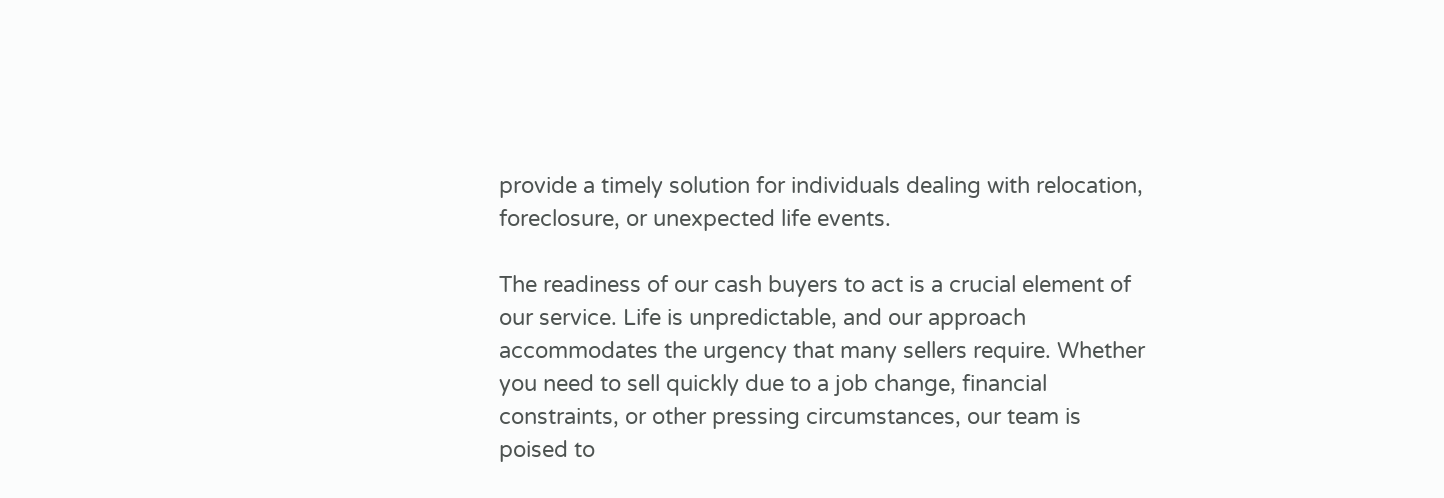provide a timely solution for individuals dealing with relocation, foreclosure, or unexpected life events.

The readiness of our cash buyers to act is a crucial element of our service. Life is unpredictable, and our approach accommodates the urgency that many sellers require. Whether you need to sell quickly due to a job change, financial constraints, or other pressing circumstances, our team is poised to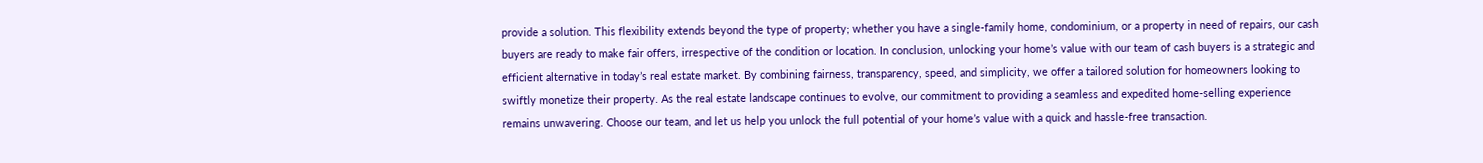provide a solution. This flexibility extends beyond the type of property; whether you have a single-family home, condominium, or a property in need of repairs, our cash buyers are ready to make fair offers, irrespective of the condition or location. In conclusion, unlocking your home’s value with our team of cash buyers is a strategic and efficient alternative in today’s real estate market. By combining fairness, transparency, speed, and simplicity, we offer a tailored solution for homeowners looking to swiftly monetize their property. As the real estate landscape continues to evolve, our commitment to providing a seamless and expedited home-selling experience remains unwavering. Choose our team, and let us help you unlock the full potential of your home’s value with a quick and hassle-free transaction.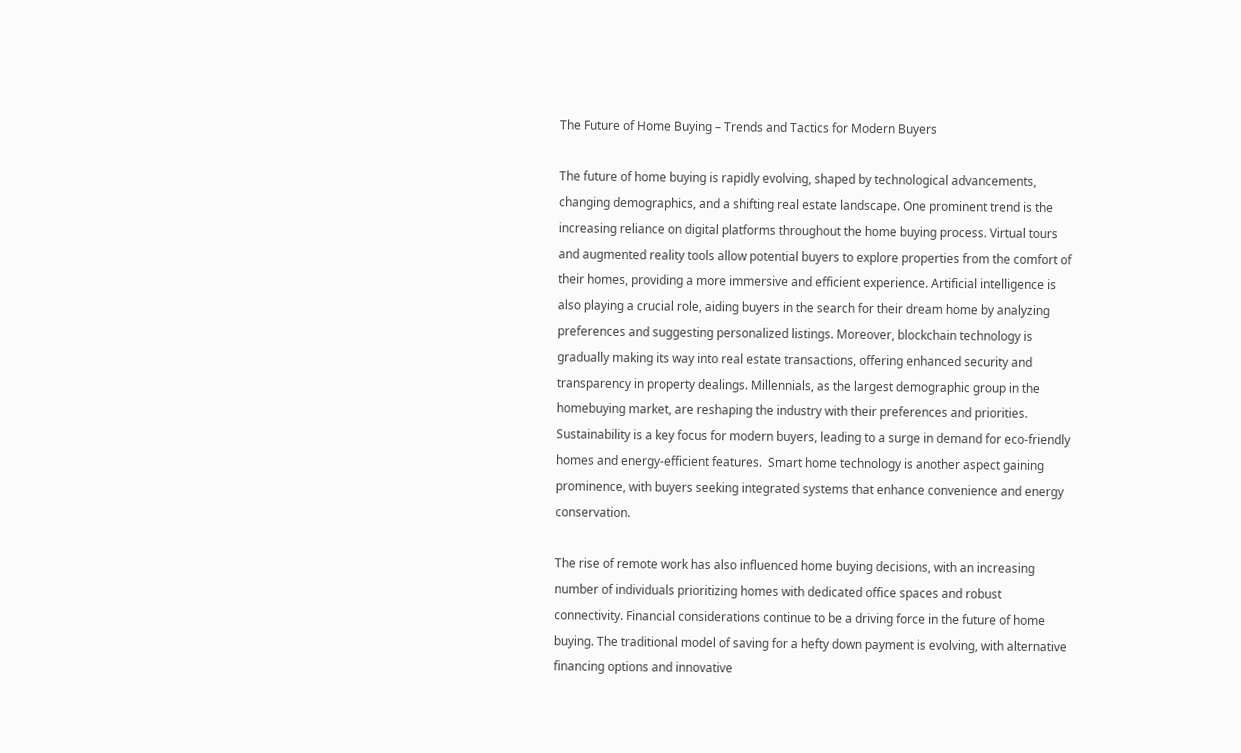The Future of Home Buying – Trends and Tactics for Modern Buyers

The future of home buying is rapidly evolving, shaped by technological advancements, changing demographics, and a shifting real estate landscape. One prominent trend is the increasing reliance on digital platforms throughout the home buying process. Virtual tours and augmented reality tools allow potential buyers to explore properties from the comfort of their homes, providing a more immersive and efficient experience. Artificial intelligence is also playing a crucial role, aiding buyers in the search for their dream home by analyzing preferences and suggesting personalized listings. Moreover, blockchain technology is gradually making its way into real estate transactions, offering enhanced security and transparency in property dealings. Millennials, as the largest demographic group in the homebuying market, are reshaping the industry with their preferences and priorities. Sustainability is a key focus for modern buyers, leading to a surge in demand for eco-friendly homes and energy-efficient features.  Smart home technology is another aspect gaining prominence, with buyers seeking integrated systems that enhance convenience and energy conservation.

The rise of remote work has also influenced home buying decisions, with an increasing number of individuals prioritizing homes with dedicated office spaces and robust connectivity. Financial considerations continue to be a driving force in the future of home buying. The traditional model of saving for a hefty down payment is evolving, with alternative financing options and innovative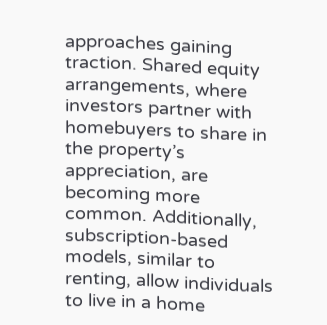approaches gaining traction. Shared equity arrangements, where investors partner with homebuyers to share in the property’s appreciation, are becoming more common. Additionally, subscription-based models, similar to renting, allow individuals to live in a home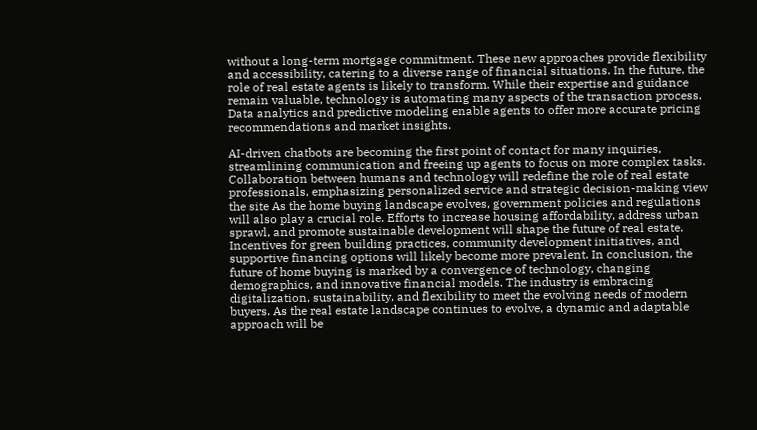without a long-term mortgage commitment. These new approaches provide flexibility and accessibility, catering to a diverse range of financial situations. In the future, the role of real estate agents is likely to transform. While their expertise and guidance remain valuable, technology is automating many aspects of the transaction process. Data analytics and predictive modeling enable agents to offer more accurate pricing recommendations and market insights.

AI-driven chatbots are becoming the first point of contact for many inquiries, streamlining communication and freeing up agents to focus on more complex tasks. Collaboration between humans and technology will redefine the role of real estate professionals, emphasizing personalized service and strategic decision-making view the site As the home buying landscape evolves, government policies and regulations will also play a crucial role. Efforts to increase housing affordability, address urban sprawl, and promote sustainable development will shape the future of real estate. Incentives for green building practices, community development initiatives, and supportive financing options will likely become more prevalent. In conclusion, the future of home buying is marked by a convergence of technology, changing demographics, and innovative financial models. The industry is embracing digitalization, sustainability, and flexibility to meet the evolving needs of modern buyers. As the real estate landscape continues to evolve, a dynamic and adaptable approach will be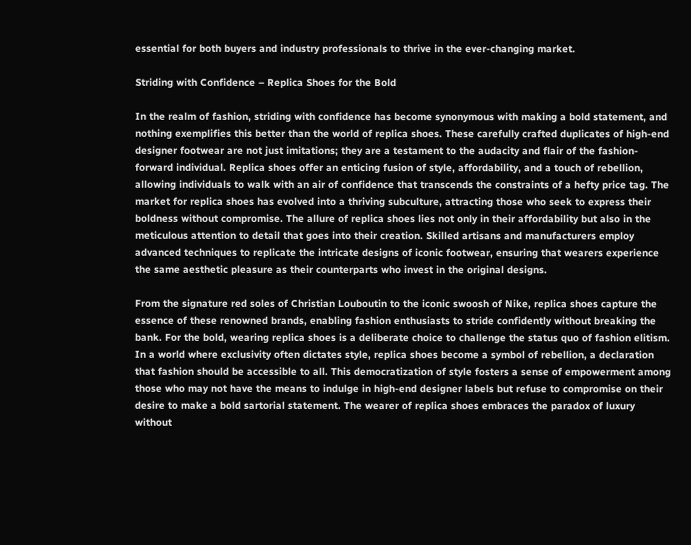essential for both buyers and industry professionals to thrive in the ever-changing market.

Striding with Confidence – Replica Shoes for the Bold

In the realm of fashion, striding with confidence has become synonymous with making a bold statement, and nothing exemplifies this better than the world of replica shoes. These carefully crafted duplicates of high-end designer footwear are not just imitations; they are a testament to the audacity and flair of the fashion-forward individual. Replica shoes offer an enticing fusion of style, affordability, and a touch of rebellion, allowing individuals to walk with an air of confidence that transcends the constraints of a hefty price tag. The market for replica shoes has evolved into a thriving subculture, attracting those who seek to express their boldness without compromise. The allure of replica shoes lies not only in their affordability but also in the meticulous attention to detail that goes into their creation. Skilled artisans and manufacturers employ advanced techniques to replicate the intricate designs of iconic footwear, ensuring that wearers experience the same aesthetic pleasure as their counterparts who invest in the original designs.

From the signature red soles of Christian Louboutin to the iconic swoosh of Nike, replica shoes capture the essence of these renowned brands, enabling fashion enthusiasts to stride confidently without breaking the bank. For the bold, wearing replica shoes is a deliberate choice to challenge the status quo of fashion elitism. In a world where exclusivity often dictates style, replica shoes become a symbol of rebellion, a declaration that fashion should be accessible to all. This democratization of style fosters a sense of empowerment among those who may not have the means to indulge in high-end designer labels but refuse to compromise on their desire to make a bold sartorial statement. The wearer of replica shoes embraces the paradox of luxury without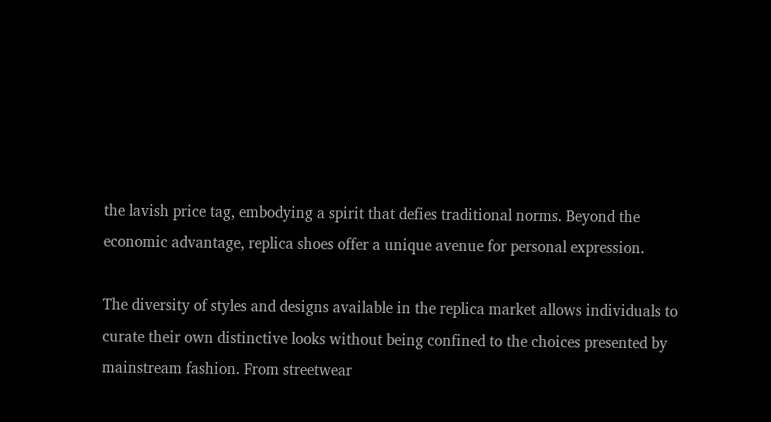the lavish price tag, embodying a spirit that defies traditional norms. Beyond the economic advantage, replica shoes offer a unique avenue for personal expression.

The diversity of styles and designs available in the replica market allows individuals to curate their own distinctive looks without being confined to the choices presented by mainstream fashion. From streetwear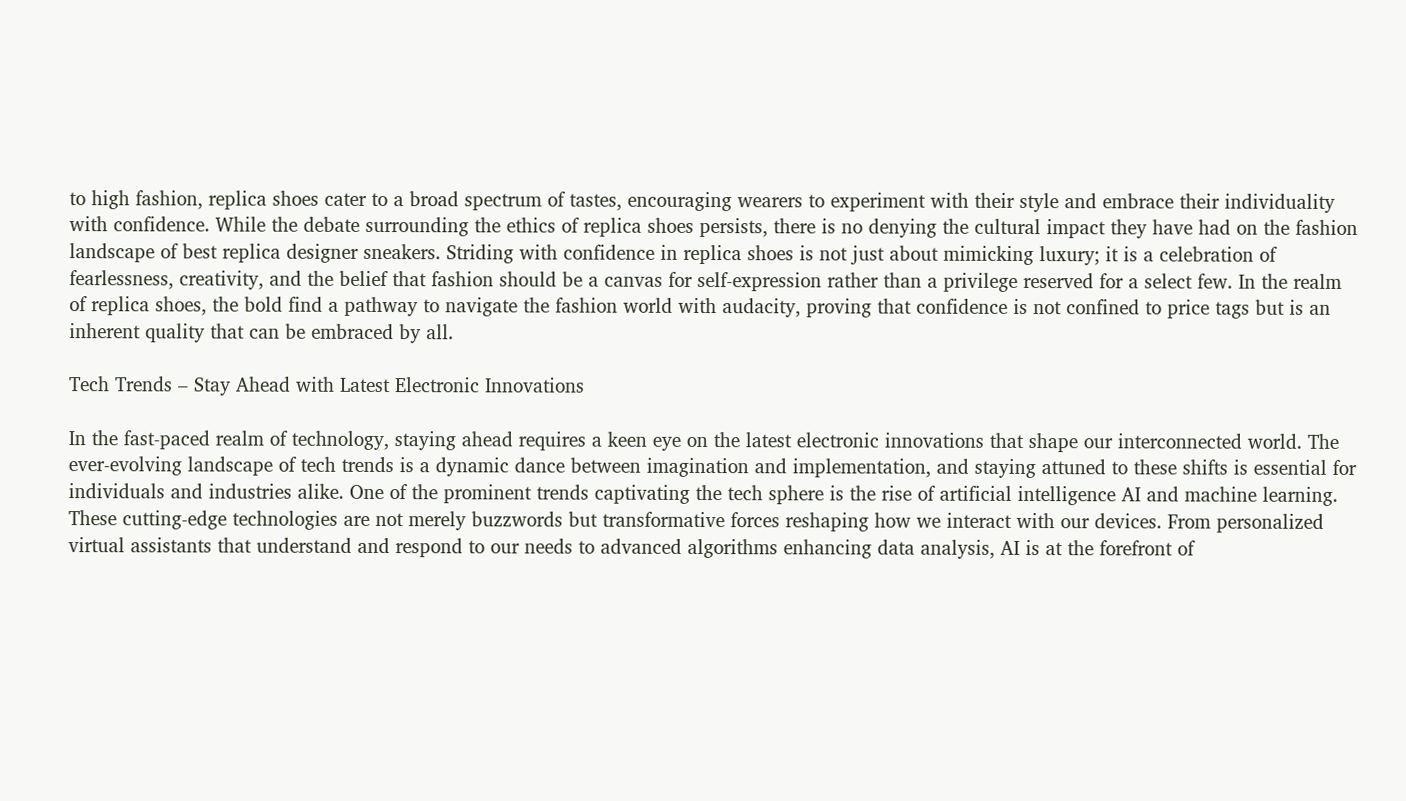to high fashion, replica shoes cater to a broad spectrum of tastes, encouraging wearers to experiment with their style and embrace their individuality with confidence. While the debate surrounding the ethics of replica shoes persists, there is no denying the cultural impact they have had on the fashion landscape of best replica designer sneakers. Striding with confidence in replica shoes is not just about mimicking luxury; it is a celebration of fearlessness, creativity, and the belief that fashion should be a canvas for self-expression rather than a privilege reserved for a select few. In the realm of replica shoes, the bold find a pathway to navigate the fashion world with audacity, proving that confidence is not confined to price tags but is an inherent quality that can be embraced by all.

Tech Trends – Stay Ahead with Latest Electronic Innovations

In the fast-paced realm of technology, staying ahead requires a keen eye on the latest electronic innovations that shape our interconnected world. The ever-evolving landscape of tech trends is a dynamic dance between imagination and implementation, and staying attuned to these shifts is essential for individuals and industries alike. One of the prominent trends captivating the tech sphere is the rise of artificial intelligence AI and machine learning. These cutting-edge technologies are not merely buzzwords but transformative forces reshaping how we interact with our devices. From personalized virtual assistants that understand and respond to our needs to advanced algorithms enhancing data analysis, AI is at the forefront of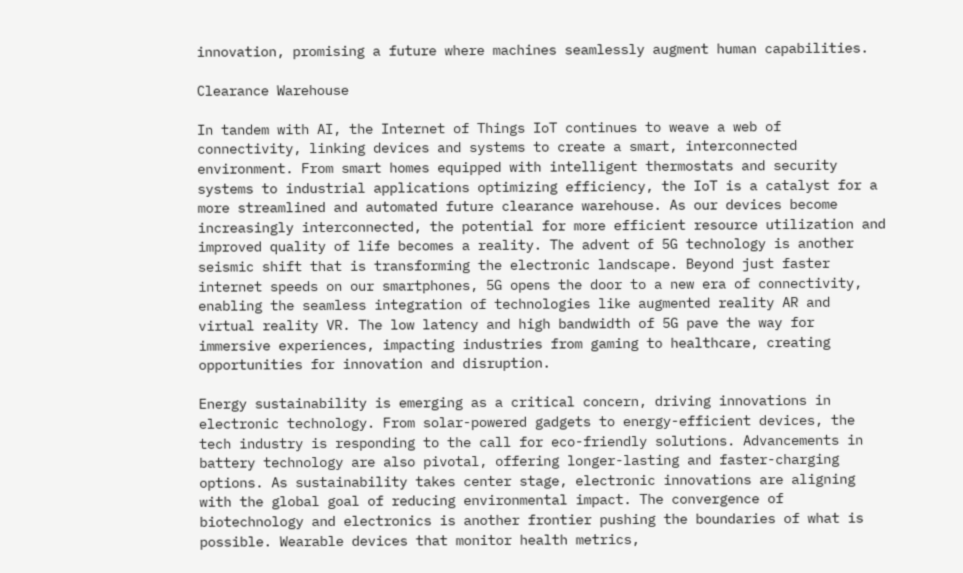innovation, promising a future where machines seamlessly augment human capabilities.

Clearance Warehouse

In tandem with AI, the Internet of Things IoT continues to weave a web of connectivity, linking devices and systems to create a smart, interconnected environment. From smart homes equipped with intelligent thermostats and security systems to industrial applications optimizing efficiency, the IoT is a catalyst for a more streamlined and automated future clearance warehouse. As our devices become increasingly interconnected, the potential for more efficient resource utilization and improved quality of life becomes a reality. The advent of 5G technology is another seismic shift that is transforming the electronic landscape. Beyond just faster internet speeds on our smartphones, 5G opens the door to a new era of connectivity, enabling the seamless integration of technologies like augmented reality AR and virtual reality VR. The low latency and high bandwidth of 5G pave the way for immersive experiences, impacting industries from gaming to healthcare, creating opportunities for innovation and disruption.

Energy sustainability is emerging as a critical concern, driving innovations in electronic technology. From solar-powered gadgets to energy-efficient devices, the tech industry is responding to the call for eco-friendly solutions. Advancements in battery technology are also pivotal, offering longer-lasting and faster-charging options. As sustainability takes center stage, electronic innovations are aligning with the global goal of reducing environmental impact. The convergence of biotechnology and electronics is another frontier pushing the boundaries of what is possible. Wearable devices that monitor health metrics,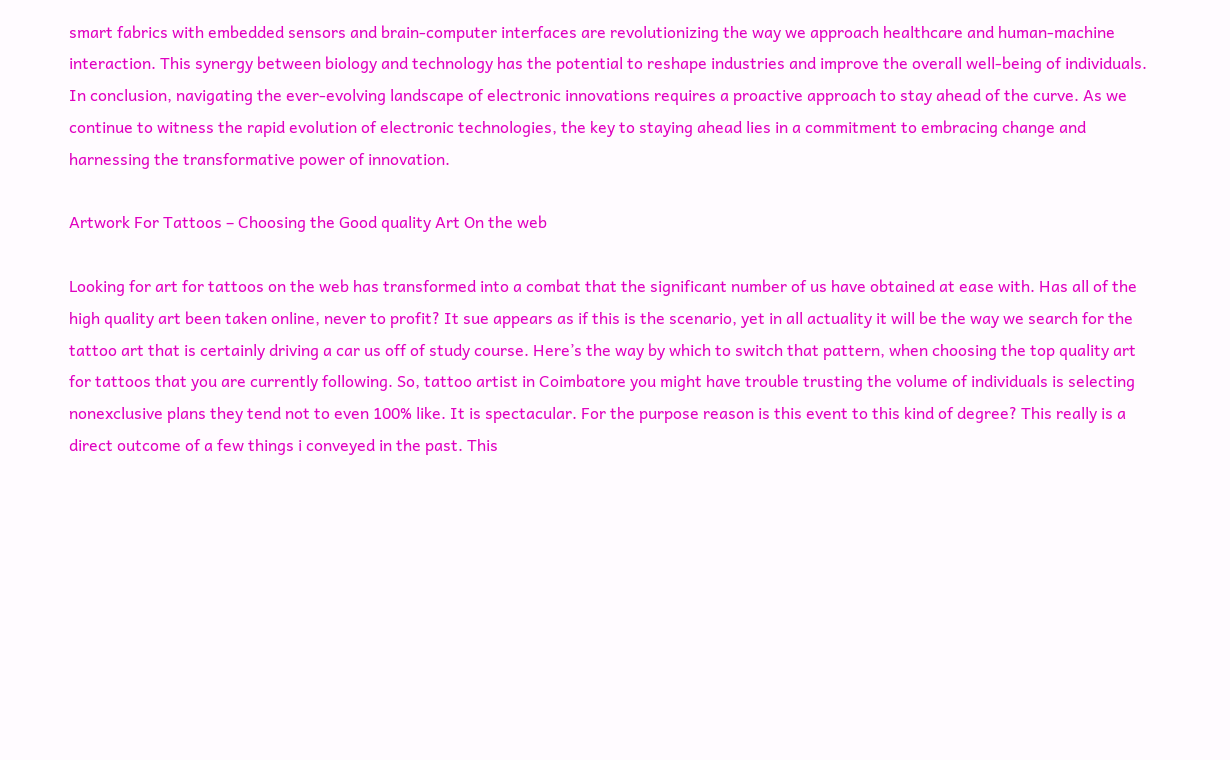smart fabrics with embedded sensors and brain-computer interfaces are revolutionizing the way we approach healthcare and human-machine interaction. This synergy between biology and technology has the potential to reshape industries and improve the overall well-being of individuals. In conclusion, navigating the ever-evolving landscape of electronic innovations requires a proactive approach to stay ahead of the curve. As we continue to witness the rapid evolution of electronic technologies, the key to staying ahead lies in a commitment to embracing change and harnessing the transformative power of innovation.

Artwork For Tattoos – Choosing the Good quality Art On the web

Looking for art for tattoos on the web has transformed into a combat that the significant number of us have obtained at ease with. Has all of the high quality art been taken online, never to profit? It sue appears as if this is the scenario, yet in all actuality it will be the way we search for the tattoo art that is certainly driving a car us off of study course. Here’s the way by which to switch that pattern, when choosing the top quality art for tattoos that you are currently following. So, tattoo artist in Coimbatore you might have trouble trusting the volume of individuals is selecting nonexclusive plans they tend not to even 100% like. It is spectacular. For the purpose reason is this event to this kind of degree? This really is a direct outcome of a few things i conveyed in the past. This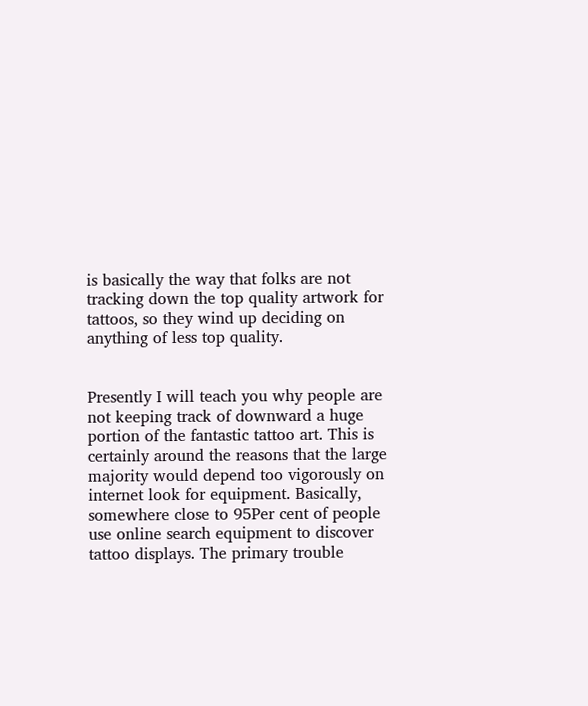is basically the way that folks are not tracking down the top quality artwork for tattoos, so they wind up deciding on anything of less top quality.


Presently I will teach you why people are not keeping track of downward a huge portion of the fantastic tattoo art. This is certainly around the reasons that the large majority would depend too vigorously on internet look for equipment. Basically, somewhere close to 95Per cent of people use online search equipment to discover tattoo displays. The primary trouble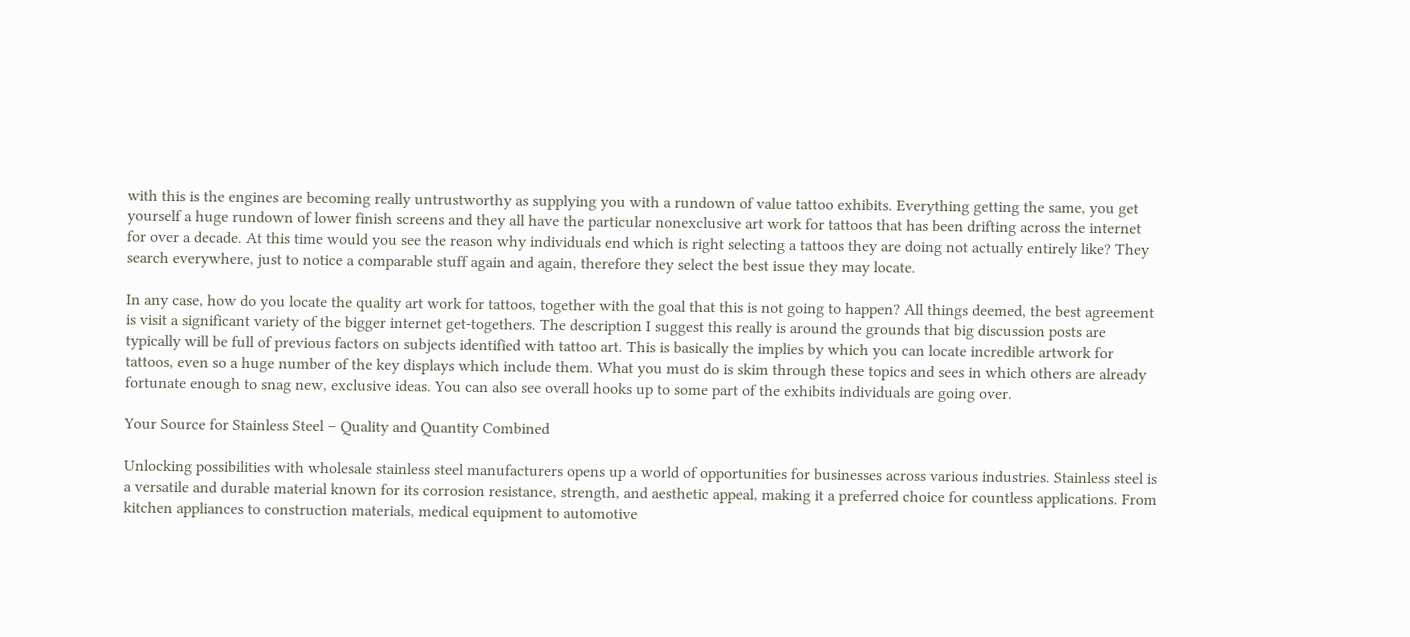with this is the engines are becoming really untrustworthy as supplying you with a rundown of value tattoo exhibits. Everything getting the same, you get yourself a huge rundown of lower finish screens and they all have the particular nonexclusive art work for tattoos that has been drifting across the internet for over a decade. At this time would you see the reason why individuals end which is right selecting a tattoos they are doing not actually entirely like? They search everywhere, just to notice a comparable stuff again and again, therefore they select the best issue they may locate.

In any case, how do you locate the quality art work for tattoos, together with the goal that this is not going to happen? All things deemed, the best agreement is visit a significant variety of the bigger internet get-togethers. The description I suggest this really is around the grounds that big discussion posts are typically will be full of previous factors on subjects identified with tattoo art. This is basically the implies by which you can locate incredible artwork for tattoos, even so a huge number of the key displays which include them. What you must do is skim through these topics and sees in which others are already fortunate enough to snag new, exclusive ideas. You can also see overall hooks up to some part of the exhibits individuals are going over.

Your Source for Stainless Steel – Quality and Quantity Combined

Unlocking possibilities with wholesale stainless steel manufacturers opens up a world of opportunities for businesses across various industries. Stainless steel is a versatile and durable material known for its corrosion resistance, strength, and aesthetic appeal, making it a preferred choice for countless applications. From kitchen appliances to construction materials, medical equipment to automotive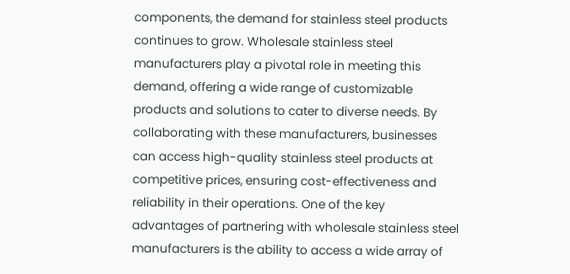components, the demand for stainless steel products continues to grow. Wholesale stainless steel manufacturers play a pivotal role in meeting this demand, offering a wide range of customizable products and solutions to cater to diverse needs. By collaborating with these manufacturers, businesses can access high-quality stainless steel products at competitive prices, ensuring cost-effectiveness and reliability in their operations. One of the key advantages of partnering with wholesale stainless steel manufacturers is the ability to access a wide array of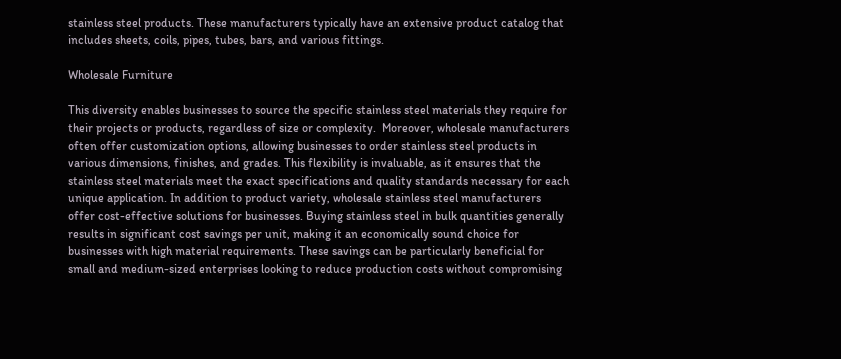stainless steel products. These manufacturers typically have an extensive product catalog that includes sheets, coils, pipes, tubes, bars, and various fittings.

Wholesale Furniture

This diversity enables businesses to source the specific stainless steel materials they require for their projects or products, regardless of size or complexity.  Moreover, wholesale manufacturers often offer customization options, allowing businesses to order stainless steel products in various dimensions, finishes, and grades. This flexibility is invaluable, as it ensures that the stainless steel materials meet the exact specifications and quality standards necessary for each unique application. In addition to product variety, wholesale stainless steel manufacturers offer cost-effective solutions for businesses. Buying stainless steel in bulk quantities generally results in significant cost savings per unit, making it an economically sound choice for businesses with high material requirements. These savings can be particularly beneficial for small and medium-sized enterprises looking to reduce production costs without compromising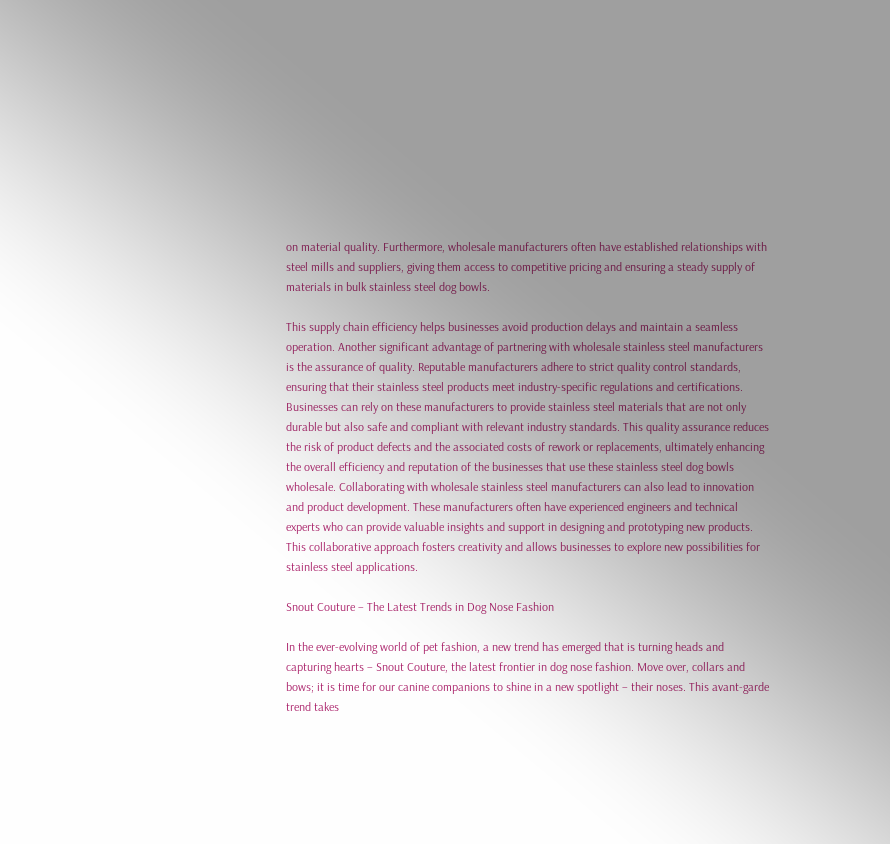on material quality. Furthermore, wholesale manufacturers often have established relationships with steel mills and suppliers, giving them access to competitive pricing and ensuring a steady supply of materials in bulk stainless steel dog bowls.

This supply chain efficiency helps businesses avoid production delays and maintain a seamless operation. Another significant advantage of partnering with wholesale stainless steel manufacturers is the assurance of quality. Reputable manufacturers adhere to strict quality control standards, ensuring that their stainless steel products meet industry-specific regulations and certifications. Businesses can rely on these manufacturers to provide stainless steel materials that are not only durable but also safe and compliant with relevant industry standards. This quality assurance reduces the risk of product defects and the associated costs of rework or replacements, ultimately enhancing the overall efficiency and reputation of the businesses that use these stainless steel dog bowls wholesale. Collaborating with wholesale stainless steel manufacturers can also lead to innovation and product development. These manufacturers often have experienced engineers and technical experts who can provide valuable insights and support in designing and prototyping new products. This collaborative approach fosters creativity and allows businesses to explore new possibilities for stainless steel applications.

Snout Couture – The Latest Trends in Dog Nose Fashion

In the ever-evolving world of pet fashion, a new trend has emerged that is turning heads and capturing hearts – Snout Couture, the latest frontier in dog nose fashion. Move over, collars and bows; it is time for our canine companions to shine in a new spotlight – their noses. This avant-garde trend takes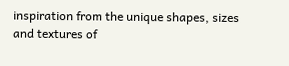inspiration from the unique shapes, sizes and textures of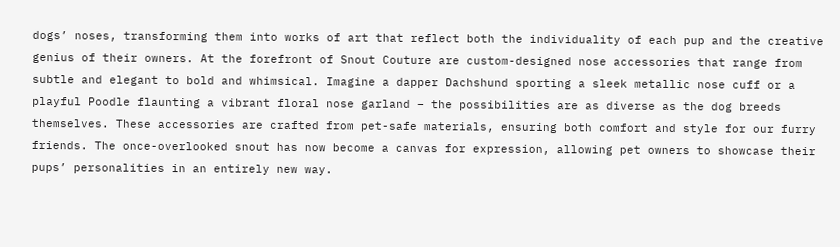dogs’ noses, transforming them into works of art that reflect both the individuality of each pup and the creative genius of their owners. At the forefront of Snout Couture are custom-designed nose accessories that range from subtle and elegant to bold and whimsical. Imagine a dapper Dachshund sporting a sleek metallic nose cuff or a playful Poodle flaunting a vibrant floral nose garland – the possibilities are as diverse as the dog breeds themselves. These accessories are crafted from pet-safe materials, ensuring both comfort and style for our furry friends. The once-overlooked snout has now become a canvas for expression, allowing pet owners to showcase their pups’ personalities in an entirely new way.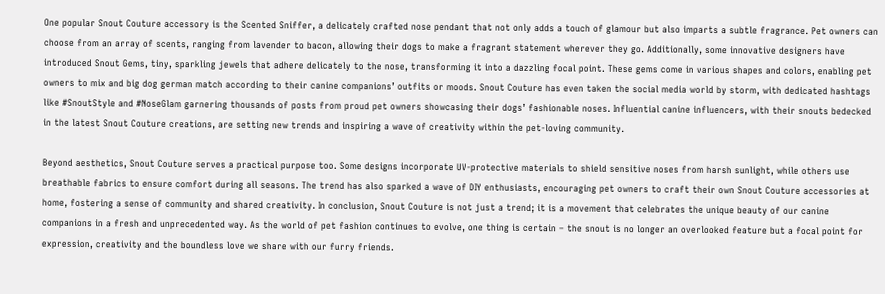One popular Snout Couture accessory is the Scented Sniffer, a delicately crafted nose pendant that not only adds a touch of glamour but also imparts a subtle fragrance. Pet owners can choose from an array of scents, ranging from lavender to bacon, allowing their dogs to make a fragrant statement wherever they go. Additionally, some innovative designers have introduced Snout Gems, tiny, sparkling jewels that adhere delicately to the nose, transforming it into a dazzling focal point. These gems come in various shapes and colors, enabling pet owners to mix and big dog german match according to their canine companions’ outfits or moods. Snout Couture has even taken the social media world by storm, with dedicated hashtags like #SnoutStyle and #NoseGlam garnering thousands of posts from proud pet owners showcasing their dogs’ fashionable noses. Influential canine influencers, with their snouts bedecked in the latest Snout Couture creations, are setting new trends and inspiring a wave of creativity within the pet-loving community.

Beyond aesthetics, Snout Couture serves a practical purpose too. Some designs incorporate UV-protective materials to shield sensitive noses from harsh sunlight, while others use breathable fabrics to ensure comfort during all seasons. The trend has also sparked a wave of DIY enthusiasts, encouraging pet owners to craft their own Snout Couture accessories at home, fostering a sense of community and shared creativity. In conclusion, Snout Couture is not just a trend; it is a movement that celebrates the unique beauty of our canine companions in a fresh and unprecedented way. As the world of pet fashion continues to evolve, one thing is certain – the snout is no longer an overlooked feature but a focal point for expression, creativity and the boundless love we share with our furry friends.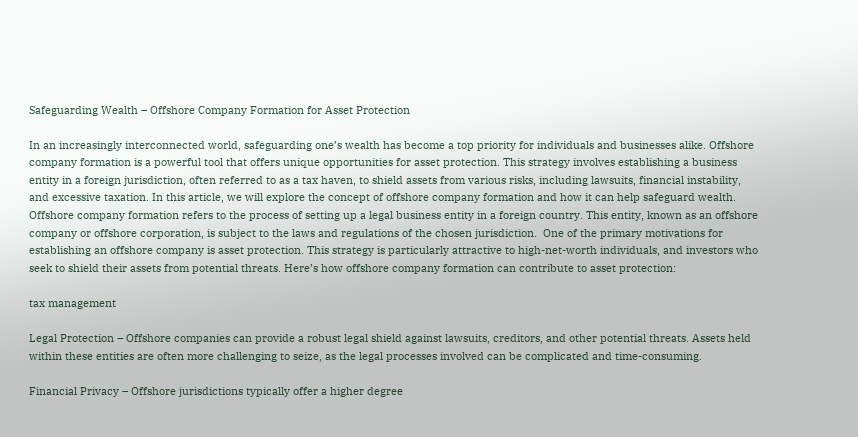Safeguarding Wealth – Offshore Company Formation for Asset Protection

In an increasingly interconnected world, safeguarding one’s wealth has become a top priority for individuals and businesses alike. Offshore company formation is a powerful tool that offers unique opportunities for asset protection. This strategy involves establishing a business entity in a foreign jurisdiction, often referred to as a tax haven, to shield assets from various risks, including lawsuits, financial instability, and excessive taxation. In this article, we will explore the concept of offshore company formation and how it can help safeguard wealth. Offshore company formation refers to the process of setting up a legal business entity in a foreign country. This entity, known as an offshore company or offshore corporation, is subject to the laws and regulations of the chosen jurisdiction.  One of the primary motivations for establishing an offshore company is asset protection. This strategy is particularly attractive to high-net-worth individuals, and investors who seek to shield their assets from potential threats. Here’s how offshore company formation can contribute to asset protection:

tax management

Legal Protection – Offshore companies can provide a robust legal shield against lawsuits, creditors, and other potential threats. Assets held within these entities are often more challenging to seize, as the legal processes involved can be complicated and time-consuming.

Financial Privacy – Offshore jurisdictions typically offer a higher degree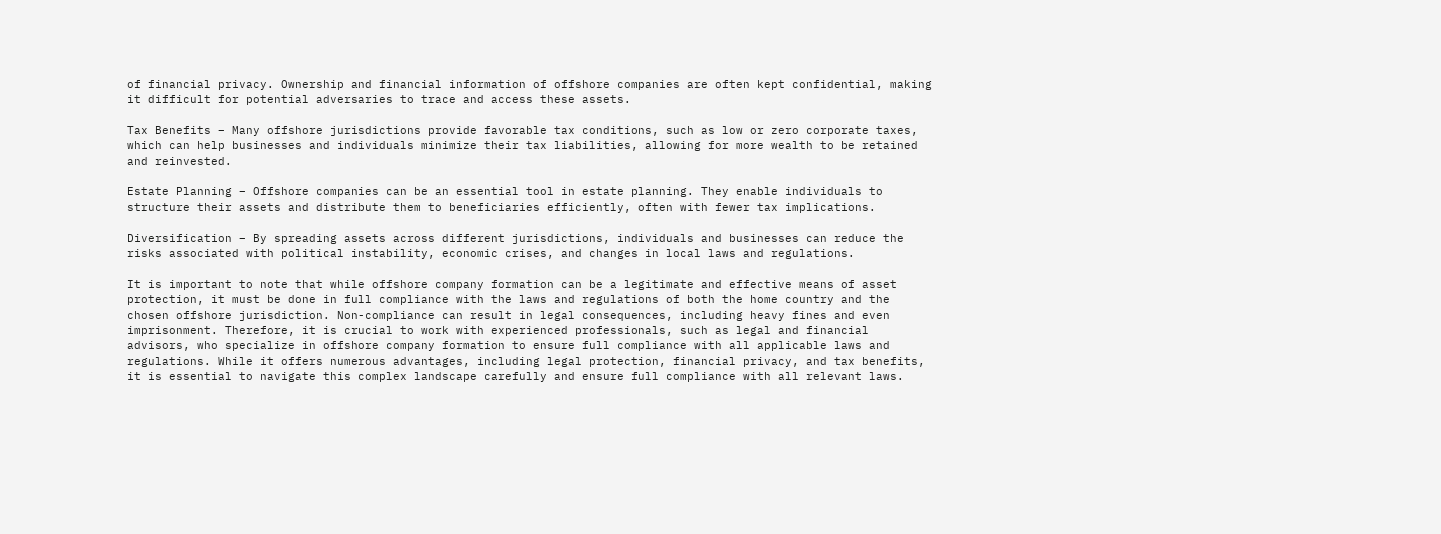of financial privacy. Ownership and financial information of offshore companies are often kept confidential, making it difficult for potential adversaries to trace and access these assets.

Tax Benefits – Many offshore jurisdictions provide favorable tax conditions, such as low or zero corporate taxes, which can help businesses and individuals minimize their tax liabilities, allowing for more wealth to be retained and reinvested.

Estate Planning – Offshore companies can be an essential tool in estate planning. They enable individuals to structure their assets and distribute them to beneficiaries efficiently, often with fewer tax implications.

Diversification – By spreading assets across different jurisdictions, individuals and businesses can reduce the risks associated with political instability, economic crises, and changes in local laws and regulations.

It is important to note that while offshore company formation can be a legitimate and effective means of asset protection, it must be done in full compliance with the laws and regulations of both the home country and the chosen offshore jurisdiction. Non-compliance can result in legal consequences, including heavy fines and even imprisonment. Therefore, it is crucial to work with experienced professionals, such as legal and financial advisors, who specialize in offshore company formation to ensure full compliance with all applicable laws and regulations. While it offers numerous advantages, including legal protection, financial privacy, and tax benefits, it is essential to navigate this complex landscape carefully and ensure full compliance with all relevant laws.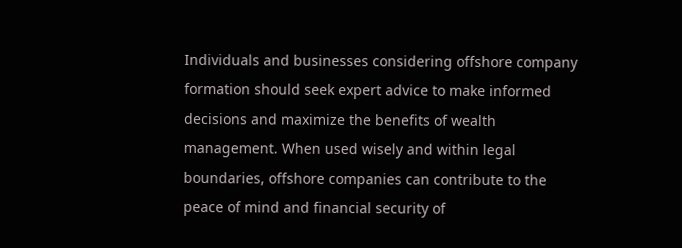Individuals and businesses considering offshore company formation should seek expert advice to make informed decisions and maximize the benefits of wealth management. When used wisely and within legal boundaries, offshore companies can contribute to the peace of mind and financial security of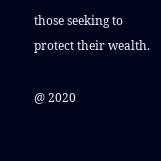those seeking to protect their wealth.

@ 2020